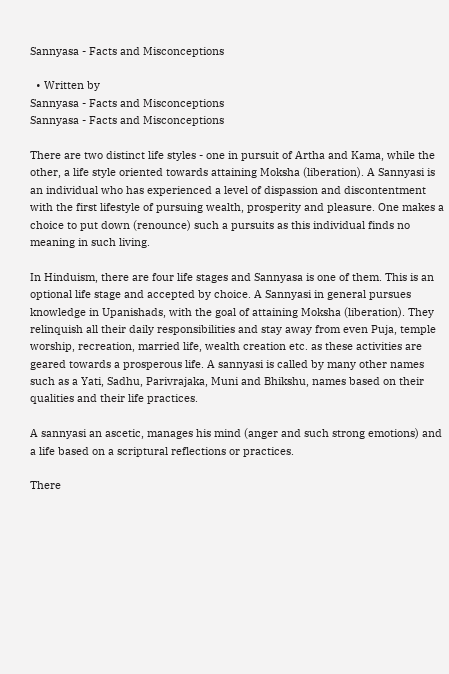Sannyasa - Facts and Misconceptions

  • Written by
Sannyasa - Facts and Misconceptions
Sannyasa - Facts and Misconceptions

There are two distinct life styles - one in pursuit of Artha and Kama, while the other, a life style oriented towards attaining Moksha (liberation). A Sannyasi is an individual who has experienced a level of dispassion and discontentment with the first lifestyle of pursuing wealth, prosperity and pleasure. One makes a choice to put down (renounce) such a pursuits as this individual finds no meaning in such living.

In Hinduism, there are four life stages and Sannyasa is one of them. This is an optional life stage and accepted by choice. A Sannyasi in general pursues knowledge in Upanishads, with the goal of attaining Moksha (liberation). They relinquish all their daily responsibilities and stay away from even Puja, temple worship, recreation, married life, wealth creation etc. as these activities are geared towards a prosperous life. A sannyasi is called by many other names such as a Yati, Sadhu, Parivrajaka, Muni and Bhikshu, names based on their qualities and their life practices.

A sannyasi an ascetic, manages his mind (anger and such strong emotions) and a life based on a scriptural reflections or practices.

There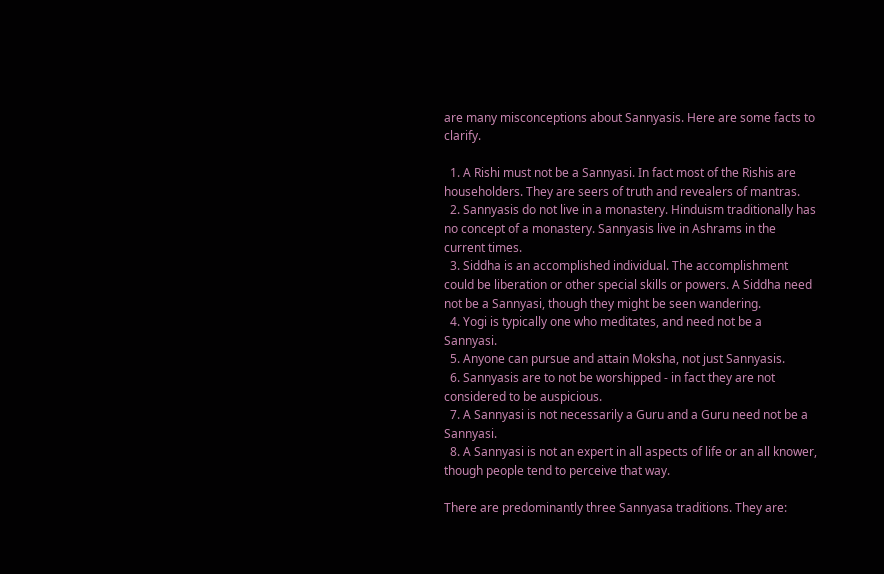are many misconceptions about Sannyasis. Here are some facts to clarify.

  1. A Rishi must not be a Sannyasi. In fact most of the Rishis are householders. They are seers of truth and revealers of mantras.
  2. Sannyasis do not live in a monastery. Hinduism traditionally has no concept of a monastery. Sannyasis live in Ashrams in the current times.
  3. Siddha is an accomplished individual. The accomplishment could be liberation or other special skills or powers. A Siddha need not be a Sannyasi, though they might be seen wandering.
  4. Yogi is typically one who meditates, and need not be a Sannyasi.
  5. Anyone can pursue and attain Moksha, not just Sannyasis.
  6. Sannyasis are to not be worshipped - in fact they are not considered to be auspicious.
  7. A Sannyasi is not necessarily a Guru and a Guru need not be a Sannyasi.
  8. A Sannyasi is not an expert in all aspects of life or an all knower, though people tend to perceive that way.

There are predominantly three Sannyasa traditions. They are: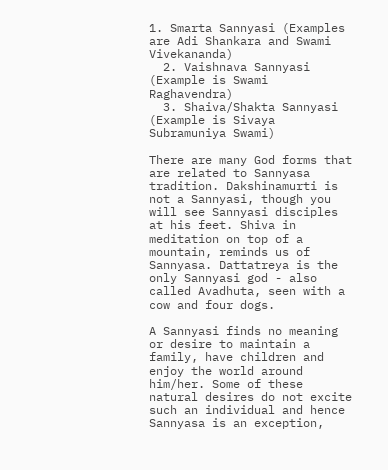1. Smarta Sannyasi (Examples are Adi Shankara and Swami Vivekananda)
  2. Vaishnava Sannyasi (Example is Swami Raghavendra)
  3. Shaiva/Shakta Sannyasi (Example is Sivaya Subramuniya Swami)

There are many God forms that are related to Sannyasa tradition. Dakshinamurti is not a Sannyasi, though you will see Sannyasi disciples at his feet. Shiva in meditation on top of a mountain, reminds us of Sannyasa. Dattatreya is the only Sannyasi god - also called Avadhuta, seen with a cow and four dogs.

A Sannyasi finds no meaning or desire to maintain a family, have children and enjoy the world around him/her. Some of these natural desires do not excite such an individual and hence Sannyasa is an exception,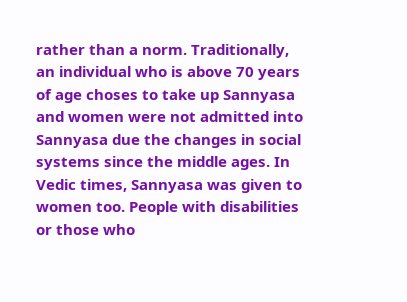rather than a norm. Traditionally, an individual who is above 70 years of age choses to take up Sannyasa and women were not admitted into Sannyasa due the changes in social systems since the middle ages. In Vedic times, Sannyasa was given to women too. People with disabilities or those who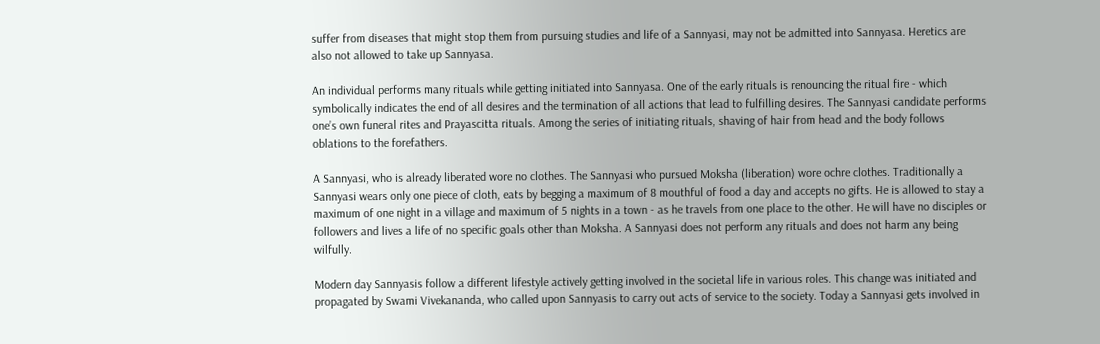suffer from diseases that might stop them from pursuing studies and life of a Sannyasi, may not be admitted into Sannyasa. Heretics are also not allowed to take up Sannyasa.

An individual performs many rituals while getting initiated into Sannyasa. One of the early rituals is renouncing the ritual fire - which symbolically indicates the end of all desires and the termination of all actions that lead to fulfilling desires. The Sannyasi candidate performs one’s own funeral rites and Prayascitta rituals. Among the series of initiating rituals, shaving of hair from head and the body follows oblations to the forefathers.

A Sannyasi, who is already liberated wore no clothes. The Sannyasi who pursued Moksha (liberation) wore ochre clothes. Traditionally a Sannyasi wears only one piece of cloth, eats by begging a maximum of 8 mouthful of food a day and accepts no gifts. He is allowed to stay a maximum of one night in a village and maximum of 5 nights in a town - as he travels from one place to the other. He will have no disciples or followers and lives a life of no specific goals other than Moksha. A Sannyasi does not perform any rituals and does not harm any being wilfully.

Modern day Sannyasis follow a different lifestyle actively getting involved in the societal life in various roles. This change was initiated and propagated by Swami Vivekananda, who called upon Sannyasis to carry out acts of service to the society. Today a Sannyasi gets involved in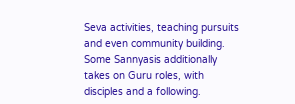Seva activities, teaching pursuits and even community building. Some Sannyasis additionally takes on Guru roles, with disciples and a following.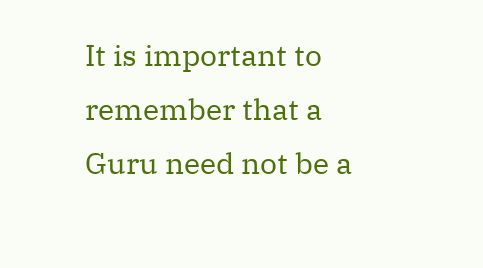It is important to remember that a Guru need not be a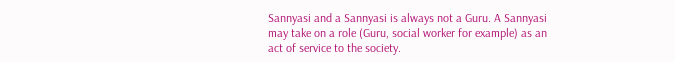Sannyasi and a Sannyasi is always not a Guru. A Sannyasi may take on a role (Guru, social worker for example) as an act of service to the society.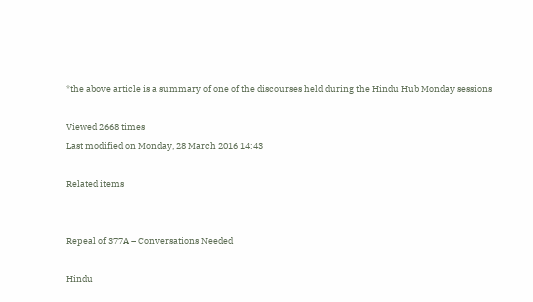*the above article is a summary of one of the discourses held during the Hindu Hub Monday sessions

Viewed 2668 times
Last modified on Monday, 28 March 2016 14:43

Related items


Repeal of 377A – Conversations Needed

Hindu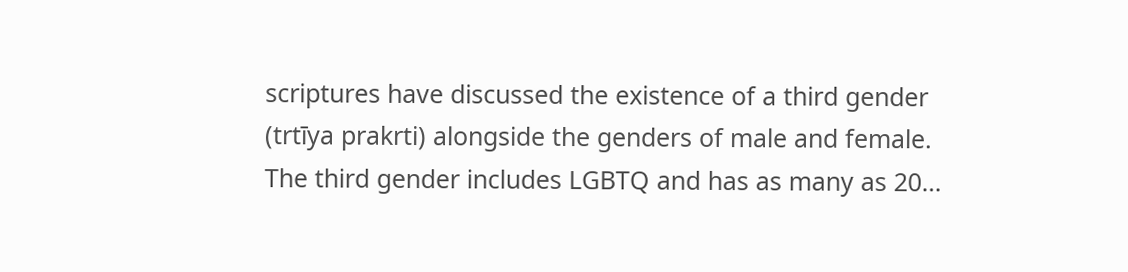scriptures have discussed the existence of a third gender (trtīya prakrti) alongside the genders of male and female. The third gender includes LGBTQ and has as many as 20…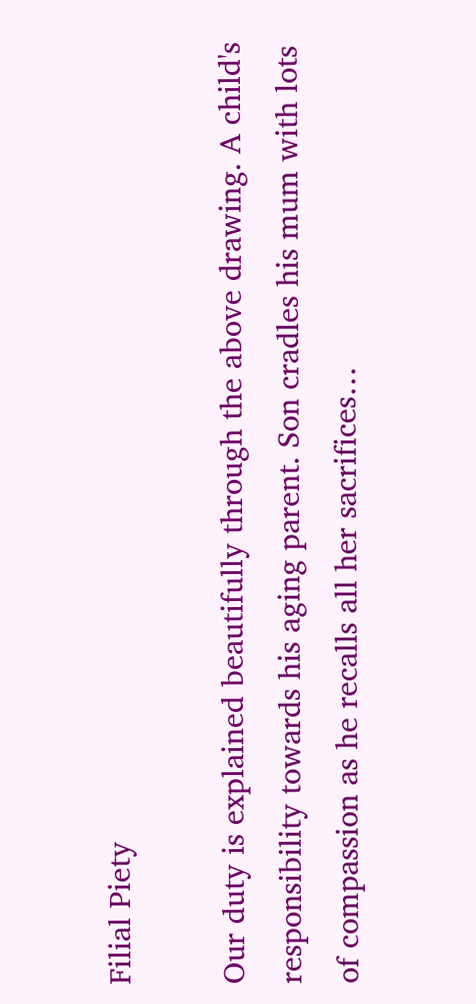Filial Piety

Our duty is explained beautifully through the above drawing. A child's responsibility towards his aging parent. Son cradles his mum with lots of compassion as he recalls all her sacrifices…